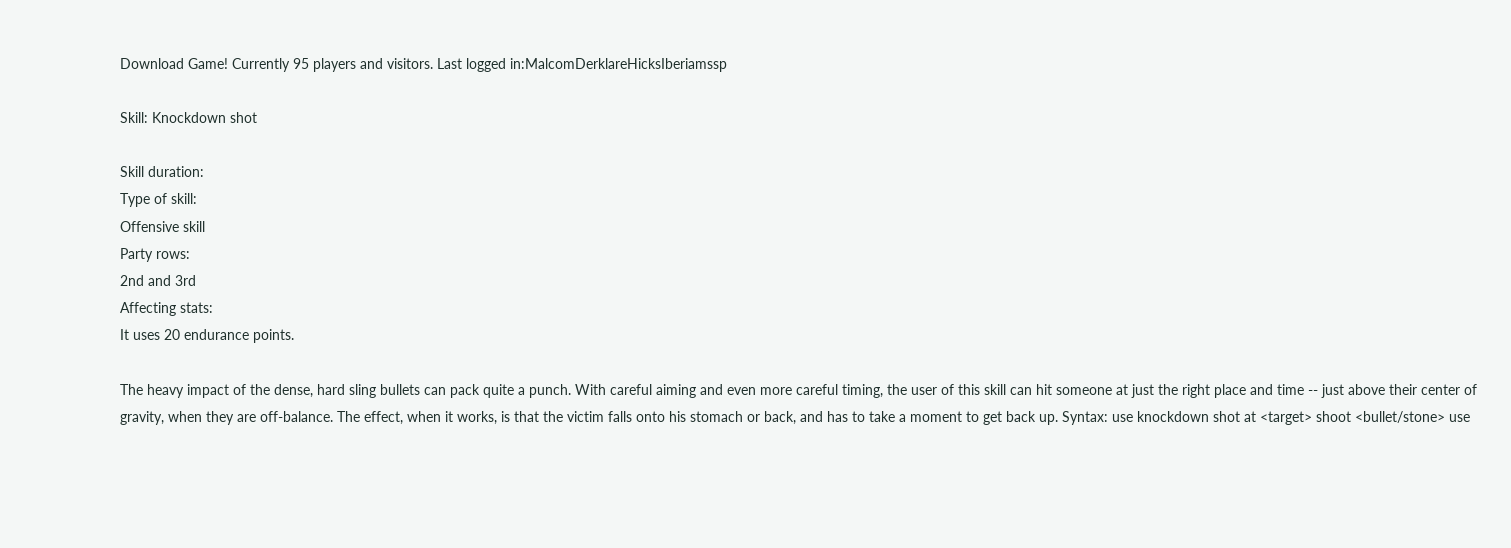Download Game! Currently 95 players and visitors. Last logged in:MalcomDerklareHicksIberiamssp

Skill: Knockdown shot

Skill duration:
Type of skill:
Offensive skill
Party rows:
2nd and 3rd
Affecting stats:
It uses 20 endurance points.

The heavy impact of the dense, hard sling bullets can pack quite a punch. With careful aiming and even more careful timing, the user of this skill can hit someone at just the right place and time -- just above their center of gravity, when they are off-balance. The effect, when it works, is that the victim falls onto his stomach or back, and has to take a moment to get back up. Syntax: use knockdown shot at <target> shoot <bullet/stone> use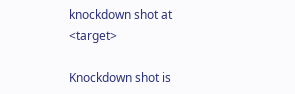knockdown shot at <target>

Knockdown shot is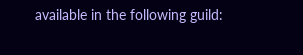available in the following guild: